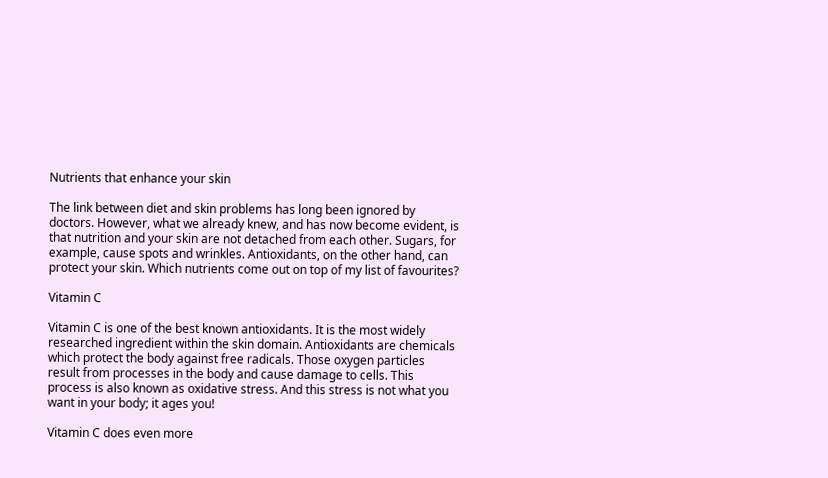Nutrients that enhance your skin

The link between diet and skin problems has long been ignored by doctors. However, what we already knew, and has now become evident, is that nutrition and your skin are not detached from each other. Sugars, for example, cause spots and wrinkles. Antioxidants, on the other hand, can protect your skin. Which nutrients come out on top of my list of favourites?

Vitamin C

Vitamin C is one of the best known antioxidants. It is the most widely researched ingredient within the skin domain. Antioxidants are chemicals which protect the body against free radicals. Those oxygen particles result from processes in the body and cause damage to cells. This process is also known as oxidative stress. And this stress is not what you want in your body; it ages you!

Vitamin C does even more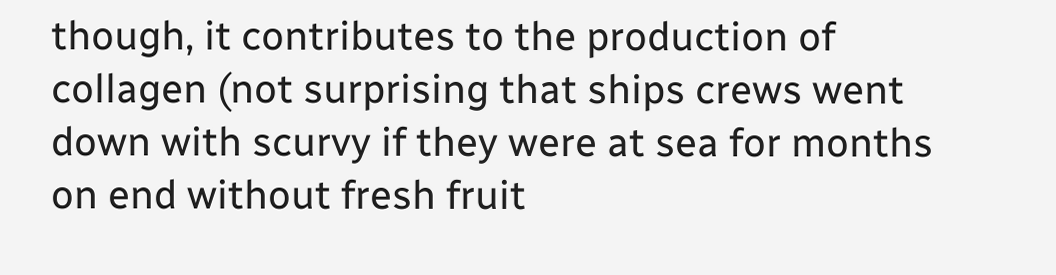though, it contributes to the production of collagen (not surprising that ships crews went down with scurvy if they were at sea for months on end without fresh fruit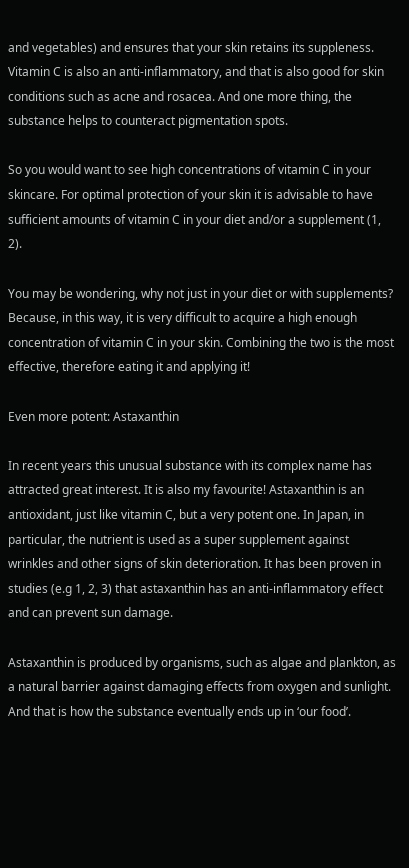and vegetables) and ensures that your skin retains its suppleness. Vitamin C is also an anti-inflammatory, and that is also good for skin conditions such as acne and rosacea. And one more thing, the substance helps to counteract pigmentation spots.

So you would want to see high concentrations of vitamin C in your skincare. For optimal protection of your skin it is advisable to have sufficient amounts of vitamin C in your diet and/or a supplement (1, 2).

You may be wondering, why not just in your diet or with supplements? Because, in this way, it is very difficult to acquire a high enough concentration of vitamin C in your skin. Combining the two is the most effective, therefore eating it and applying it!

Even more potent: Astaxanthin

In recent years this unusual substance with its complex name has attracted great interest. It is also my favourite! Astaxanthin is an antioxidant, just like vitamin C, but a very potent one. In Japan, in particular, the nutrient is used as a super supplement against wrinkles and other signs of skin deterioration. It has been proven in studies (e.g 1, 2, 3) that astaxanthin has an anti-inflammatory effect and can prevent sun damage.

Astaxanthin is produced by organisms, such as algae and plankton, as a natural barrier against damaging effects from oxygen and sunlight. And that is how the substance eventually ends up in ‘our food’.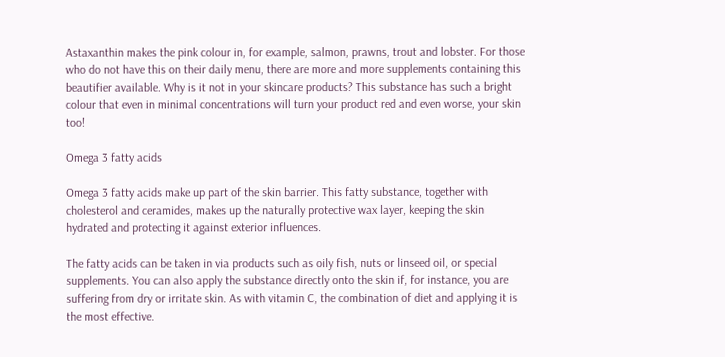Astaxanthin makes the pink colour in, for example, salmon, prawns, trout and lobster. For those who do not have this on their daily menu, there are more and more supplements containing this beautifier available. Why is it not in your skincare products? This substance has such a bright colour that even in minimal concentrations will turn your product red and even worse, your skin too!

Omega 3 fatty acids

Omega 3 fatty acids make up part of the skin barrier. This fatty substance, together with cholesterol and ceramides, makes up the naturally protective wax layer, keeping the skin hydrated and protecting it against exterior influences.

The fatty acids can be taken in via products such as oily fish, nuts or linseed oil, or special supplements. You can also apply the substance directly onto the skin if, for instance, you are suffering from dry or irritate skin. As with vitamin C, the combination of diet and applying it is the most effective.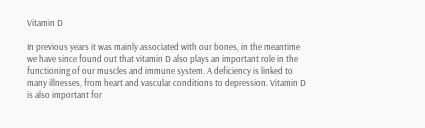Vitamin D

In previous years it was mainly associated with our bones, in the meantime we have since found out that vitamin D also plays an important role in the functioning of our muscles and immune system. A deficiency is linked to many illnesses, from heart and vascular conditions to depression. Vitamin D is also important for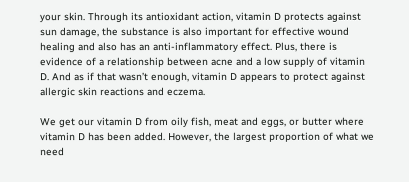your skin. Through its antioxidant action, vitamin D protects against sun damage, the substance is also important for effective wound healing and also has an anti-inflammatory effect. Plus, there is evidence of a relationship between acne and a low supply of vitamin D. And as if that wasn’t enough, vitamin D appears to protect against allergic skin reactions and eczema.

We get our vitamin D from oily fish, meat and eggs, or butter where vitamin D has been added. However, the largest proportion of what we need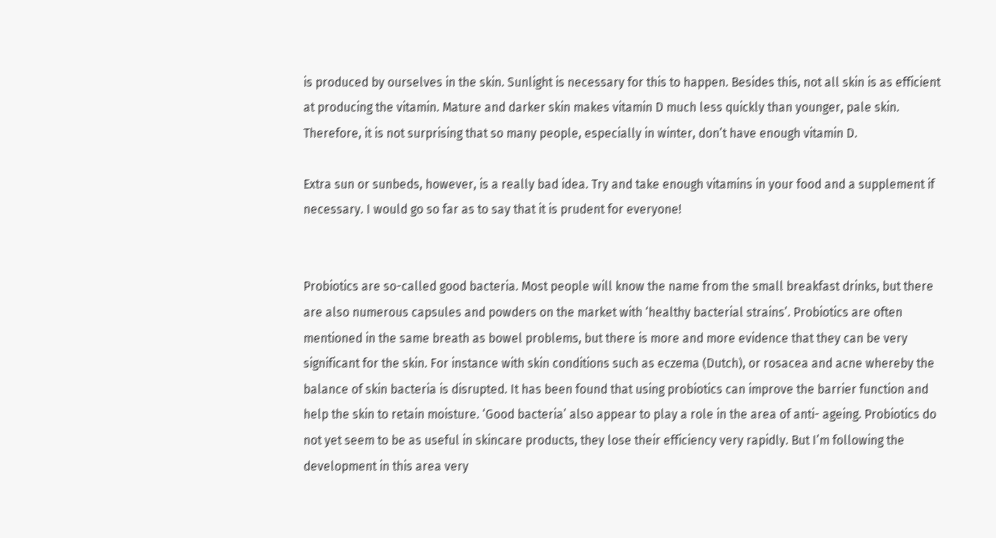is produced by ourselves in the skin. Sunlight is necessary for this to happen. Besides this, not all skin is as efficient at producing the vitamin. Mature and darker skin makes vitamin D much less quickly than younger, pale skin. Therefore, it is not surprising that so many people, especially in winter, don’t have enough vitamin D.

Extra sun or sunbeds, however, is a really bad idea. Try and take enough vitamins in your food and a supplement if necessary. I would go so far as to say that it is prudent for everyone!


Probiotics are so-called good bacteria. Most people will know the name from the small breakfast drinks, but there are also numerous capsules and powders on the market with ‘healthy bacterial strains’. Probiotics are often mentioned in the same breath as bowel problems, but there is more and more evidence that they can be very significant for the skin. For instance with skin conditions such as eczema (Dutch), or rosacea and acne whereby the balance of skin bacteria is disrupted. It has been found that using probiotics can improve the barrier function and help the skin to retain moisture. ‘Good bacteria’ also appear to play a role in the area of anti- ageing. Probiotics do not yet seem to be as useful in skincare products, they lose their efficiency very rapidly. But I’m following the development in this area very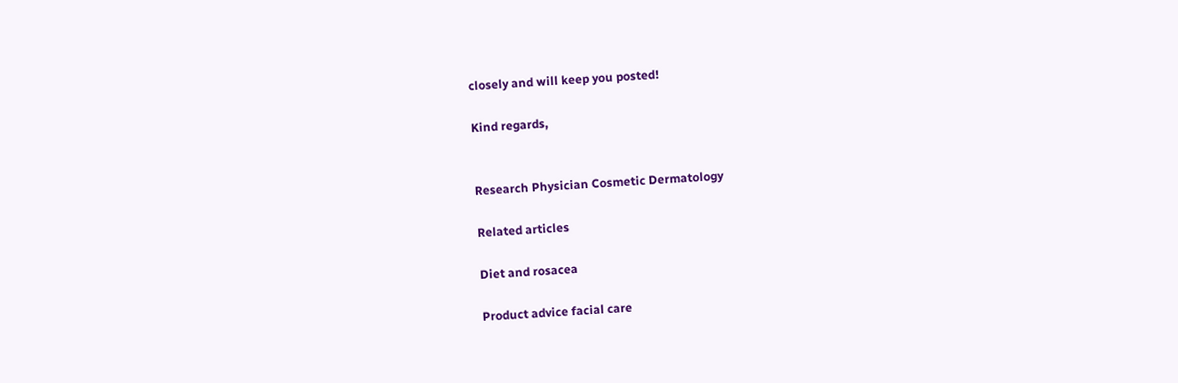closely and will keep you posted!

Kind regards,


Research Physician Cosmetic Dermatology

Related articles

Diet and rosacea

Product advice facial care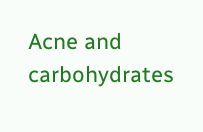Acne and carbohydrates